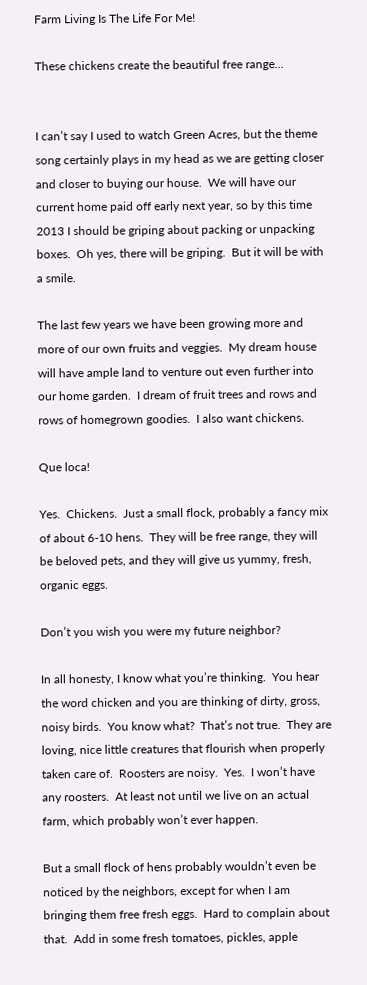Farm Living Is The Life For Me!

These chickens create the beautiful free range...


I can’t say I used to watch Green Acres, but the theme song certainly plays in my head as we are getting closer and closer to buying our house.  We will have our current home paid off early next year, so by this time 2013 I should be griping about packing or unpacking boxes.  Oh yes, there will be griping.  But it will be with a smile.

The last few years we have been growing more and more of our own fruits and veggies.  My dream house will have ample land to venture out even further into our home garden.  I dream of fruit trees and rows and rows of homegrown goodies.  I also want chickens.

Que loca!

Yes.  Chickens.  Just a small flock, probably a fancy mix of about 6-10 hens.  They will be free range, they will be beloved pets, and they will give us yummy, fresh, organic eggs.

Don’t you wish you were my future neighbor?

In all honesty, I know what you’re thinking.  You hear the word chicken and you are thinking of dirty, gross, noisy birds.  You know what?  That’s not true.  They are loving, nice little creatures that flourish when properly taken care of.  Roosters are noisy.  Yes.  I won’t have any roosters.  At least not until we live on an actual farm, which probably won’t ever happen.

But a small flock of hens probably wouldn’t even be noticed by the neighbors, except for when I am bringing them free fresh eggs.  Hard to complain about that.  Add in some fresh tomatoes, pickles, apple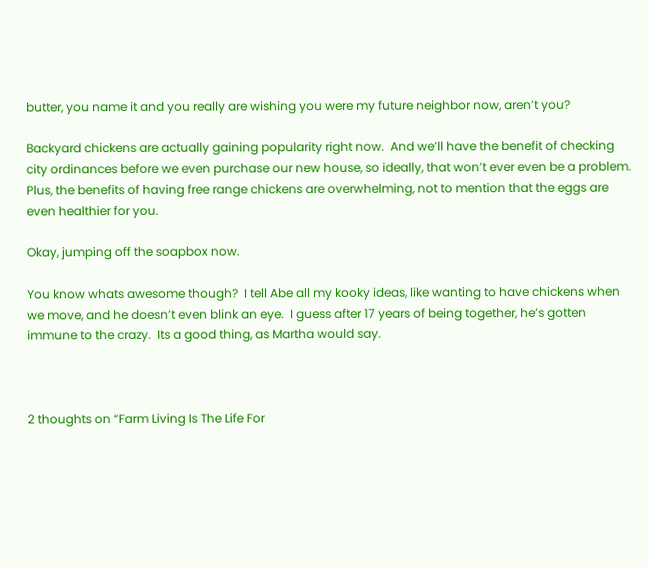butter, you name it and you really are wishing you were my future neighbor now, aren’t you?

Backyard chickens are actually gaining popularity right now.  And we’ll have the benefit of checking city ordinances before we even purchase our new house, so ideally, that won’t ever even be a problem.  Plus, the benefits of having free range chickens are overwhelming, not to mention that the eggs are even healthier for you.

Okay, jumping off the soapbox now.

You know whats awesome though?  I tell Abe all my kooky ideas, like wanting to have chickens when we move, and he doesn’t even blink an eye.  I guess after 17 years of being together, he’s gotten immune to the crazy.  Its a good thing, as Martha would say.



2 thoughts on “Farm Living Is The Life For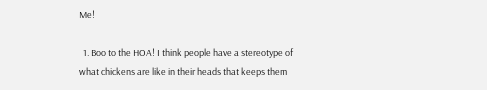Me!

  1. Boo to the HOA! I think people have a stereotype of what chickens are like in their heads that keeps them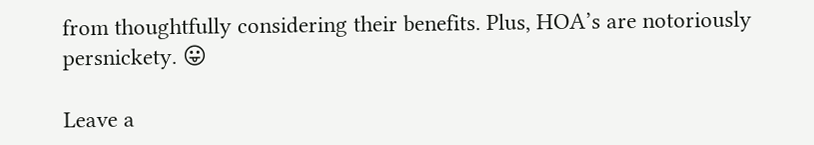from thoughtfully considering their benefits. Plus, HOA’s are notoriously persnickety. 😛

Leave a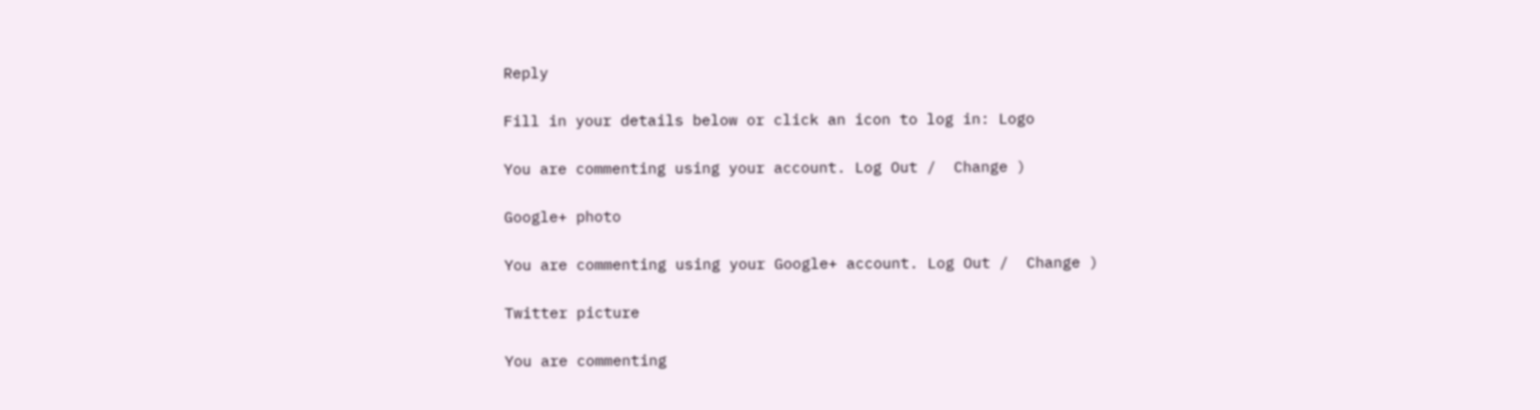Reply

Fill in your details below or click an icon to log in: Logo

You are commenting using your account. Log Out /  Change )

Google+ photo

You are commenting using your Google+ account. Log Out /  Change )

Twitter picture

You are commenting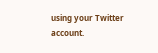using your Twitter account.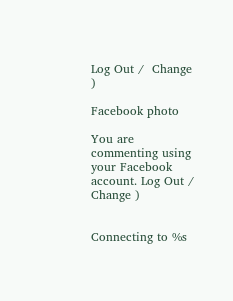Log Out /  Change )

Facebook photo

You are commenting using your Facebook account. Log Out /  Change )


Connecting to %s